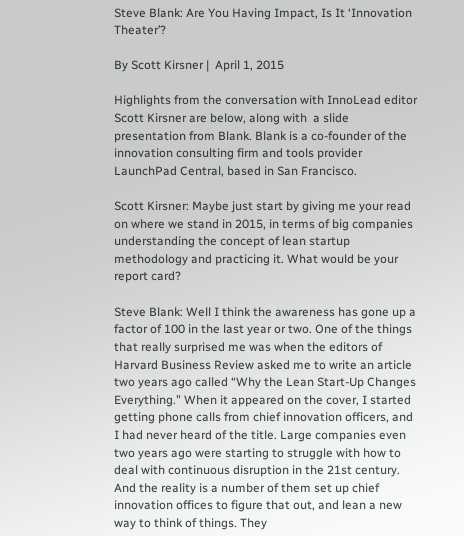Steve Blank: Are You Having Impact, Is It ‘Innovation Theater’?

By Scott Kirsner |  April 1, 2015

Highlights from the conversation with InnoLead editor Scott Kirsner are below, along with  a slide presentation from Blank. Blank is a co-founder of the innovation consulting firm and tools provider  LaunchPad Central, based in San Francisco.

Scott Kirsner: Maybe just start by giving me your read on where we stand in 2015, in terms of big companies understanding the concept of lean startup methodology and practicing it. What would be your report card?

Steve Blank: Well I think the awareness has gone up a factor of 100 in the last year or two. One of the things that really surprised me was when the editors of Harvard Business Review asked me to write an article two years ago called “Why the Lean Start-Up Changes Everything.” When it appeared on the cover, I started getting phone calls from chief innovation officers, and I had never heard of the title. Large companies even two years ago were starting to struggle with how to deal with continuous disruption in the 21st century. And the reality is a number of them set up chief innovation offices to figure that out, and lean a new way to think of things. They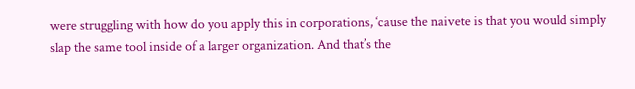were struggling with how do you apply this in corporations, ‘cause the naivete is that you would simply slap the same tool inside of a larger organization. And that’s the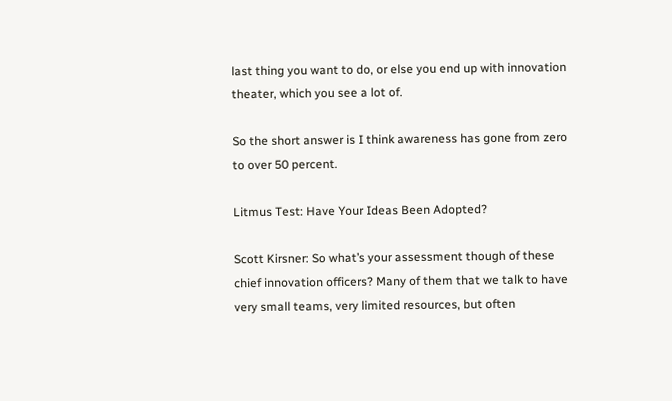last thing you want to do, or else you end up with innovation theater, which you see a lot of.

So the short answer is I think awareness has gone from zero to over 50 percent.

Litmus Test: Have Your Ideas Been Adopted?

Scott Kirsner: So what’s your assessment though of these chief innovation officers? Many of them that we talk to have very small teams, very limited resources, but often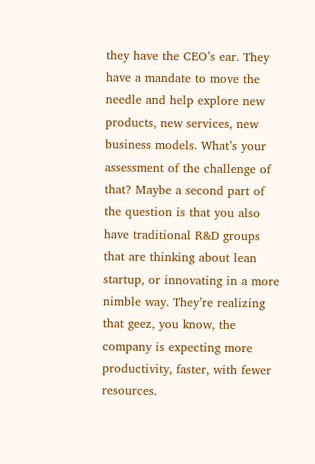they have the CEO’s ear. They have a mandate to move the needle and help explore new products, new services, new business models. What’s your assessment of the challenge of that? Maybe a second part of the question is that you also have traditional R&D groups that are thinking about lean startup, or innovating in a more nimble way. They’re realizing that geez, you know, the company is expecting more productivity, faster, with fewer resources.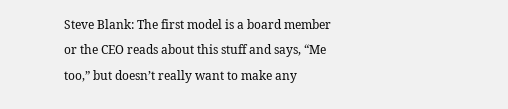Steve Blank: The first model is a board member or the CEO reads about this stuff and says, “Me too,” but doesn’t really want to make any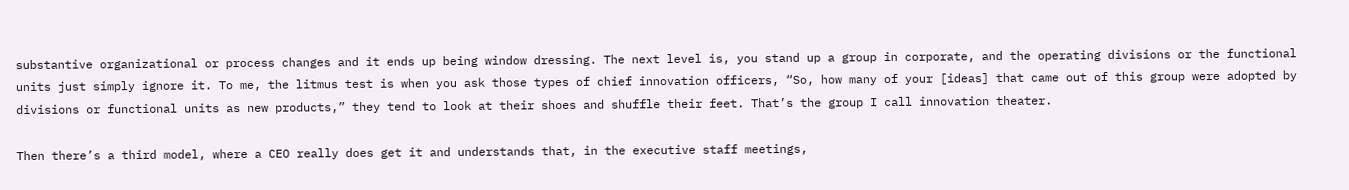substantive organizational or process changes and it ends up being window dressing. The next level is, you stand up a group in corporate, and the operating divisions or the functional units just simply ignore it. To me, the litmus test is when you ask those types of chief innovation officers, “So, how many of your [ideas] that came out of this group were adopted by divisions or functional units as new products,” they tend to look at their shoes and shuffle their feet. That’s the group I call innovation theater.

Then there’s a third model, where a CEO really does get it and understands that, in the executive staff meetings,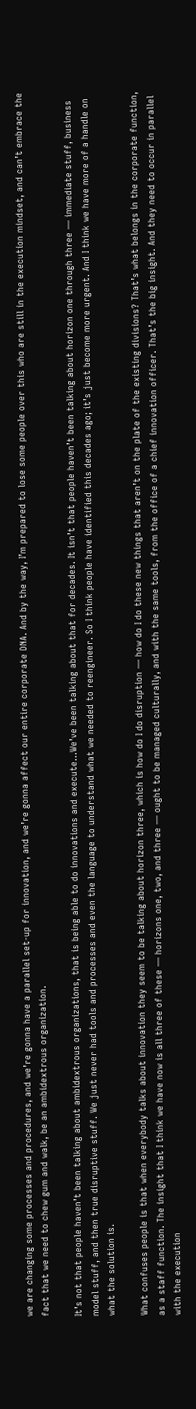we are changing some processes and procedures, and we’re gonna have a parallel set-up for innovation, and we’re gonna affect our entire corporate DNA. And by the way, I’m prepared to lose some people over this who are still in the execution mindset, and can’t embrace the fact that we need to chew gum and walk, be an ambidextrous organization.

It’s not that people haven’t been talking about ambidextrous organizations, that is being able to do innovations and execute…We’ve been talking about that for decades. It isn’t that people haven’t been talking about horizon one through three — immediate stuff, business model stuff, and then true disruptive stuff. We just never had tools and processes and even the language to understand what we needed to reengineer. So I think people have identified this decades ago; it’s just become more urgent. And I think we have more of a handle on what the solution is.

What confuses people is that when everybody talks about innovation they seem to be talking about horizon three, which is how do I do disruption — how do I do these new things that aren’t on the plate of the existing divisions? That’s what belongs in the corporate function, as a staff function. The insight that I think we have now is all three of these — horizons one, two, and three — ought to be managed culturally, and with the same tools, from the office of a chief innovation officer. That’s the big insight. And they need to occur in parallel with the execution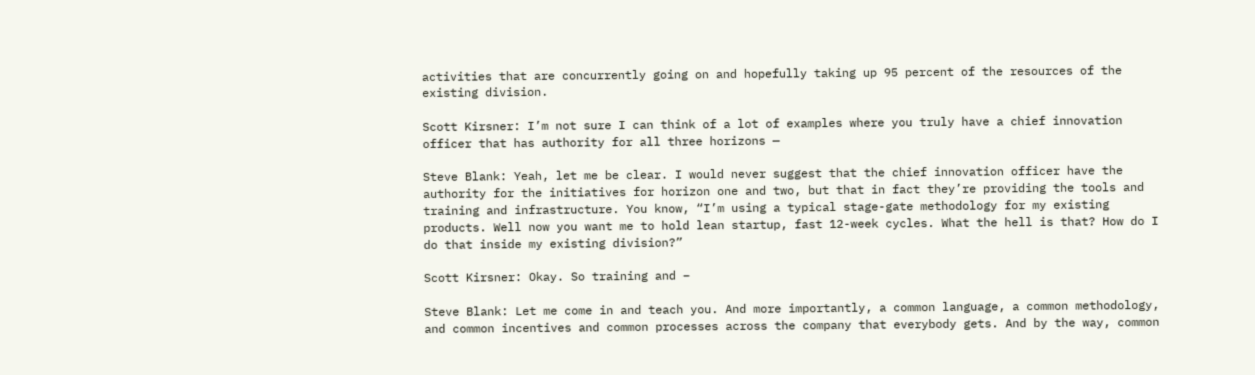activities that are concurrently going on and hopefully taking up 95 percent of the resources of the existing division.

Scott Kirsner: I’m not sure I can think of a lot of examples where you truly have a chief innovation officer that has authority for all three horizons —

Steve Blank: Yeah, let me be clear. I would never suggest that the chief innovation officer have the authority for the initiatives for horizon one and two, but that in fact they’re providing the tools and training and infrastructure. You know, “I’m using a typical stage-gate methodology for my existing products. Well now you want me to hold lean startup, fast 12-week cycles. What the hell is that? How do I do that inside my existing division?”

Scott Kirsner: Okay. So training and –

Steve Blank: Let me come in and teach you. And more importantly, a common language, a common methodology, and common incentives and common processes across the company that everybody gets. And by the way, common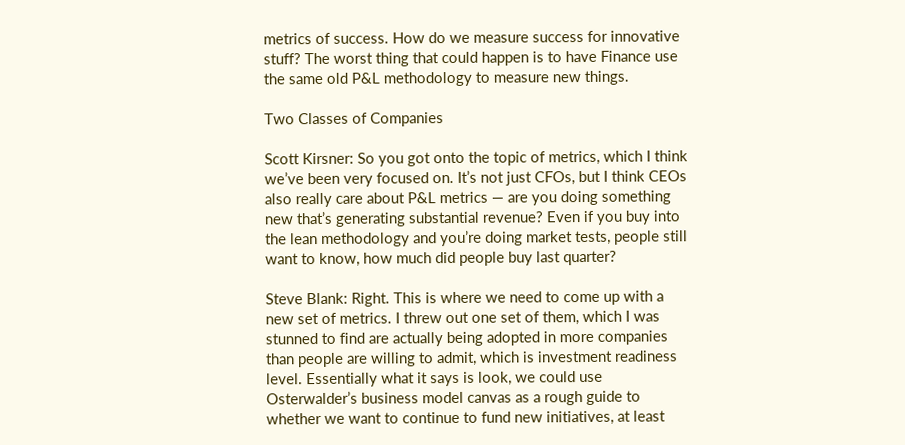metrics of success. How do we measure success for innovative stuff? The worst thing that could happen is to have Finance use the same old P&L methodology to measure new things.

Two Classes of Companies

Scott Kirsner: So you got onto the topic of metrics, which I think we’ve been very focused on. It’s not just CFOs, but I think CEOs also really care about P&L metrics — are you doing something new that’s generating substantial revenue? Even if you buy into the lean methodology and you’re doing market tests, people still want to know, how much did people buy last quarter?

Steve Blank: Right. This is where we need to come up with a new set of metrics. I threw out one set of them, which I was stunned to find are actually being adopted in more companies than people are willing to admit, which is investment readiness level. Essentially what it says is look, we could use Osterwalder’s business model canvas as a rough guide to whether we want to continue to fund new initiatives, at least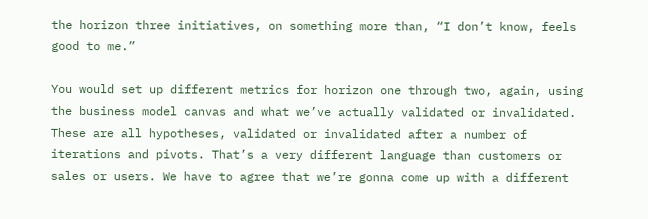the horizon three initiatives, on something more than, “I don’t know, feels good to me.”

You would set up different metrics for horizon one through two, again, using the business model canvas and what we’ve actually validated or invalidated. These are all hypotheses, validated or invalidated after a number of iterations and pivots. That’s a very different language than customers or sales or users. We have to agree that we’re gonna come up with a different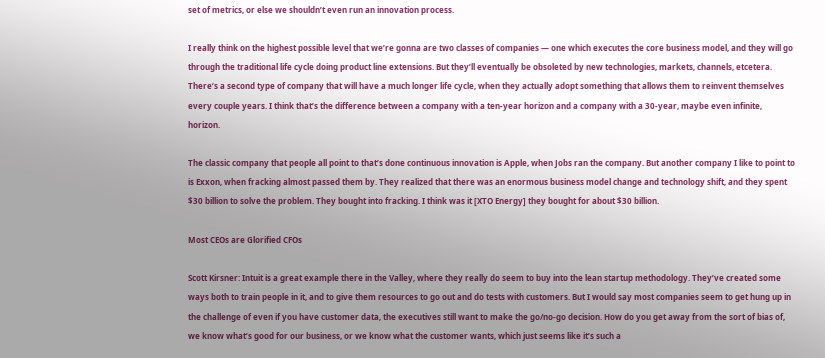set of metrics, or else we shouldn’t even run an innovation process.

I really think on the highest possible level that we’re gonna are two classes of companies — one which executes the core business model, and they will go through the traditional life cycle doing product line extensions. But they’ll eventually be obsoleted by new technologies, markets, channels, etcetera. There’s a second type of company that will have a much longer life cycle, when they actually adopt something that allows them to reinvent themselves every couple years. I think that’s the difference between a company with a ten-year horizon and a company with a 30-year, maybe even infinite, horizon.

The classic company that people all point to that’s done continuous innovation is Apple, when Jobs ran the company. But another company I like to point to is Exxon, when fracking almost passed them by. They realized that there was an enormous business model change and technology shift, and they spent $30 billion to solve the problem. They bought into fracking. I think was it [XTO Energy] they bought for about $30 billion.

Most CEOs are Glorified CFOs

Scott Kirsner: Intuit is a great example there in the Valley, where they really do seem to buy into the lean startup methodology. They’ve created some ways both to train people in it, and to give them resources to go out and do tests with customers. But I would say most companies seem to get hung up in the challenge of even if you have customer data, the executives still want to make the go/no-go decision. How do you get away from the sort of bias of, we know what’s good for our business, or we know what the customer wants, which just seems like it’s such a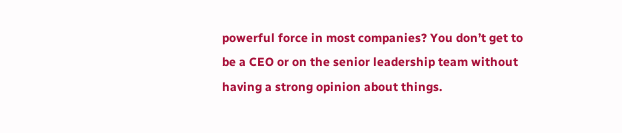powerful force in most companies? You don’t get to be a CEO or on the senior leadership team without having a strong opinion about things.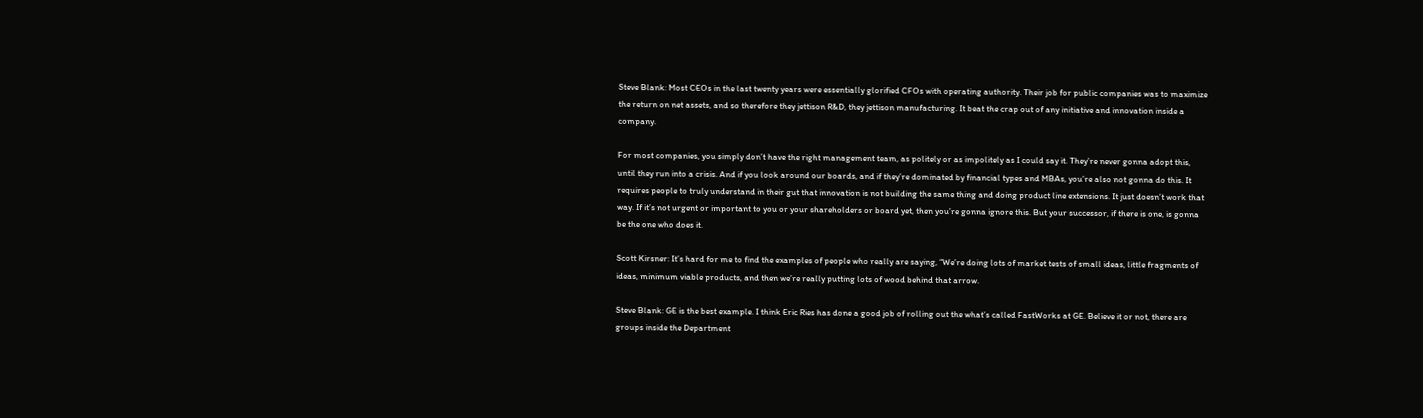Steve Blank: Most CEOs in the last twenty years were essentially glorified CFOs with operating authority. Their job for public companies was to maximize the return on net assets, and so therefore they jettison R&D, they jettison manufacturing. It beat the crap out of any initiative and innovation inside a company.

For most companies, you simply don’t have the right management team, as politely or as impolitely as I could say it. They’re never gonna adopt this, until they run into a crisis. And if you look around our boards, and if they’re dominated by financial types and MBAs, you’re also not gonna do this. It requires people to truly understand in their gut that innovation is not building the same thing and doing product line extensions. It just doesn’t work that way. If it’s not urgent or important to you or your shareholders or board yet, then you’re gonna ignore this. But your successor, if there is one, is gonna be the one who does it.

Scott Kirsner: It’s hard for me to find the examples of people who really are saying, “We’re doing lots of market tests of small ideas, little fragments of ideas, minimum viable products, and then we’re really putting lots of wood behind that arrow.

Steve Blank: GE is the best example. I think Eric Ries has done a good job of rolling out the what’s called FastWorks at GE. Believe it or not, there are groups inside the Department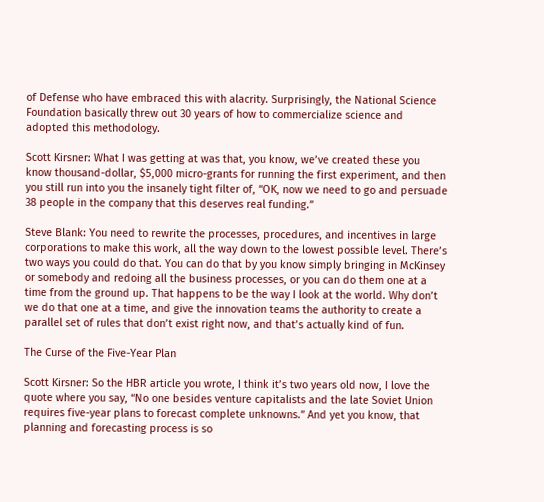of Defense who have embraced this with alacrity. Surprisingly, the National Science Foundation basically threw out 30 years of how to commercialize science and adopted this methodology.

Scott Kirsner: What I was getting at was that, you know, we’ve created these you know thousand-dollar, $5,000 micro-grants for running the first experiment, and then you still run into you the insanely tight filter of, “OK, now we need to go and persuade 38 people in the company that this deserves real funding.”

Steve Blank: You need to rewrite the processes, procedures, and incentives in large corporations to make this work, all the way down to the lowest possible level. There’s two ways you could do that. You can do that by you know simply bringing in McKinsey or somebody and redoing all the business processes, or you can do them one at a time from the ground up. That happens to be the way I look at the world. Why don’t we do that one at a time, and give the innovation teams the authority to create a parallel set of rules that don’t exist right now, and that’s actually kind of fun.

The Curse of the Five-Year Plan

Scott Kirsner: So the HBR article you wrote, I think it’s two years old now, I love the quote where you say, “No one besides venture capitalists and the late Soviet Union requires five-year plans to forecast complete unknowns.” And yet you know, that planning and forecasting process is so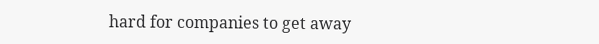hard for companies to get away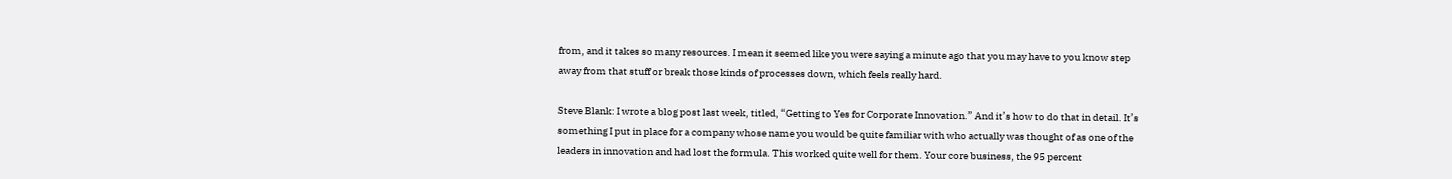from, and it takes so many resources. I mean it seemed like you were saying a minute ago that you may have to you know step away from that stuff or break those kinds of processes down, which feels really hard.

Steve Blank: I wrote a blog post last week, titled, “Getting to Yes for Corporate Innovation.” And it’s how to do that in detail. It’s something I put in place for a company whose name you would be quite familiar with who actually was thought of as one of the leaders in innovation and had lost the formula. This worked quite well for them. Your core business, the 95 percent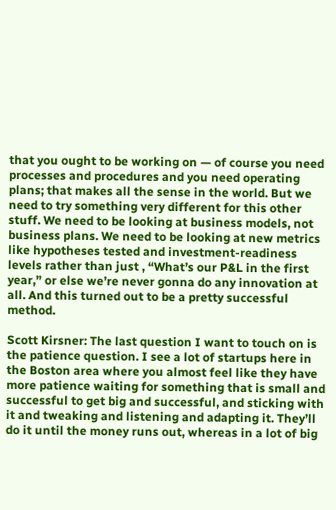that you ought to be working on — of course you need processes and procedures and you need operating plans; that makes all the sense in the world. But we need to try something very different for this other stuff. We need to be looking at business models, not business plans. We need to be looking at new metrics like hypotheses tested and investment-readiness levels rather than just , “What’s our P&L in the first year,” or else we’re never gonna do any innovation at all. And this turned out to be a pretty successful method.

Scott Kirsner: The last question I want to touch on is the patience question. I see a lot of startups here in the Boston area where you almost feel like they have more patience waiting for something that is small and successful to get big and successful, and sticking with it and tweaking and listening and adapting it. They’ll do it until the money runs out, whereas in a lot of big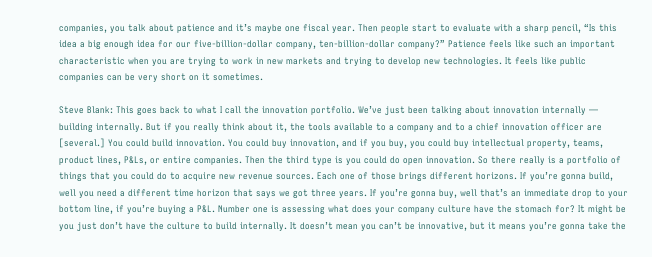companies, you talk about patience and it’s maybe one fiscal year. Then people start to evaluate with a sharp pencil, “Is this idea a big enough idea for our five-billion-dollar company, ten-billion-dollar company?” Patience feels like such an important characteristic when you are trying to work in new markets and trying to develop new technologies. It feels like public companies can be very short on it sometimes.

Steve Blank: This goes back to what I call the innovation portfolio. We’ve just been talking about innovation internally — building internally. But if you really think about it, the tools available to a company and to a chief innovation officer are [several.] You could build innovation. You could buy innovation, and if you buy, you could buy intellectual property, teams, product lines, P&Ls, or entire companies. Then the third type is you could do open innovation. So there really is a portfolio of things that you could do to acquire new revenue sources. Each one of those brings different horizons. If you’re gonna build, well you need a different time horizon that says we got three years. If you’re gonna buy, well that’s an immediate drop to your bottom line, if you’re buying a P&L. Number one is assessing what does your company culture have the stomach for? It might be you just don’t have the culture to build internally. It doesn’t mean you can’t be innovative, but it means you’re gonna take the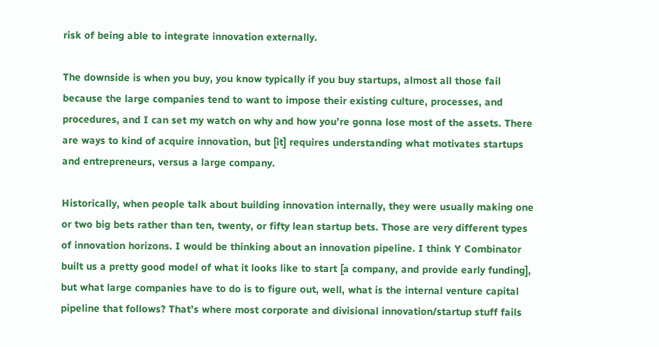risk of being able to integrate innovation externally.

The downside is when you buy, you know typically if you buy startups, almost all those fail because the large companies tend to want to impose their existing culture, processes, and procedures, and I can set my watch on why and how you’re gonna lose most of the assets. There are ways to kind of acquire innovation, but [it] requires understanding what motivates startups and entrepreneurs, versus a large company.

Historically, when people talk about building innovation internally, they were usually making one or two big bets rather than ten, twenty, or fifty lean startup bets. Those are very different types of innovation horizons. I would be thinking about an innovation pipeline. I think Y Combinator built us a pretty good model of what it looks like to start [a company, and provide early funding], but what large companies have to do is to figure out, well, what is the internal venture capital pipeline that follows? That’s where most corporate and divisional innovation/startup stuff fails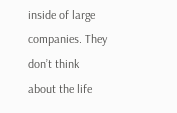inside of large companies. They don’t think about the life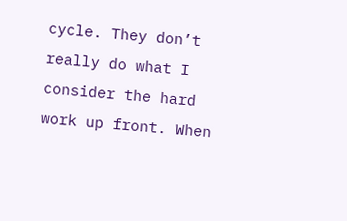cycle. They don’t really do what I consider the hard work up front. When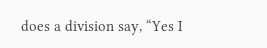does a division say, “Yes I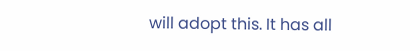will adopt this. It has all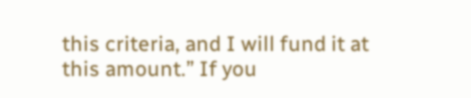this criteria, and I will fund it at this amount.” If you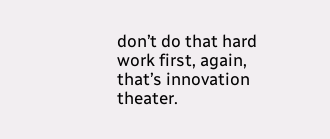don’t do that hard work first, again, that’s innovation theater.